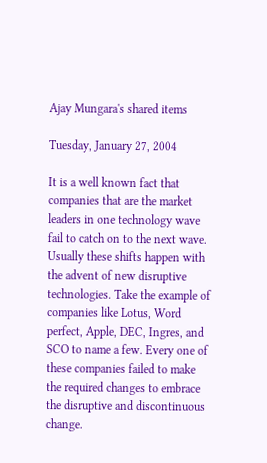Ajay Mungara's shared items

Tuesday, January 27, 2004

It is a well known fact that companies that are the market leaders in one technology wave fail to catch on to the next wave. Usually these shifts happen with the advent of new disruptive technologies. Take the example of companies like Lotus, Word perfect, Apple, DEC, Ingres, and SCO to name a few. Every one of these companies failed to make the required changes to embrace the disruptive and discontinuous change.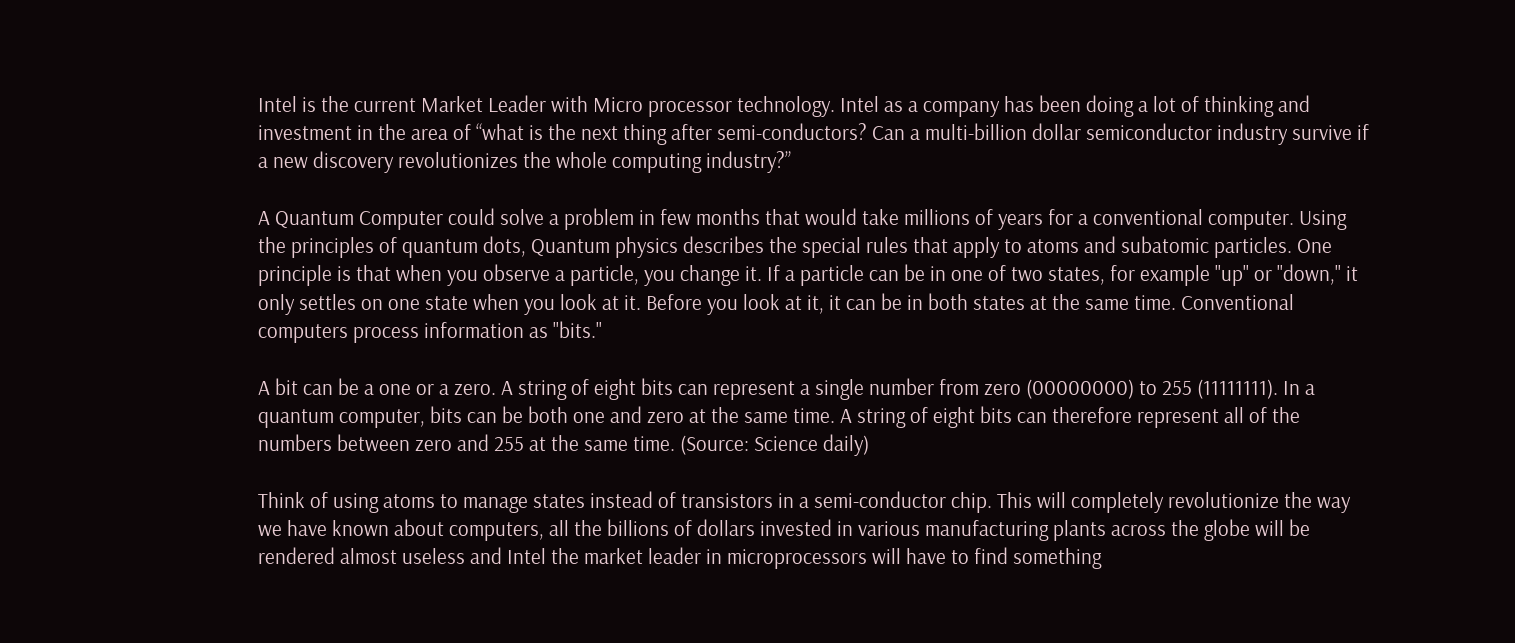Intel is the current Market Leader with Micro processor technology. Intel as a company has been doing a lot of thinking and investment in the area of “what is the next thing after semi-conductors? Can a multi-billion dollar semiconductor industry survive if a new discovery revolutionizes the whole computing industry?”

A Quantum Computer could solve a problem in few months that would take millions of years for a conventional computer. Using the principles of quantum dots, Quantum physics describes the special rules that apply to atoms and subatomic particles. One principle is that when you observe a particle, you change it. If a particle can be in one of two states, for example "up" or "down," it only settles on one state when you look at it. Before you look at it, it can be in both states at the same time. Conventional computers process information as "bits."

A bit can be a one or a zero. A string of eight bits can represent a single number from zero (00000000) to 255 (11111111). In a quantum computer, bits can be both one and zero at the same time. A string of eight bits can therefore represent all of the numbers between zero and 255 at the same time. (Source: Science daily)

Think of using atoms to manage states instead of transistors in a semi-conductor chip. This will completely revolutionize the way we have known about computers, all the billions of dollars invested in various manufacturing plants across the globe will be rendered almost useless and Intel the market leader in microprocessors will have to find something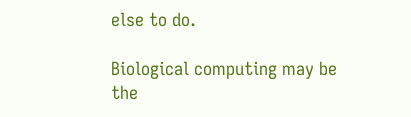else to do.

Biological computing may be the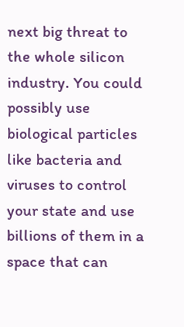next big threat to the whole silicon industry. You could possibly use biological particles like bacteria and viruses to control your state and use billions of them in a space that can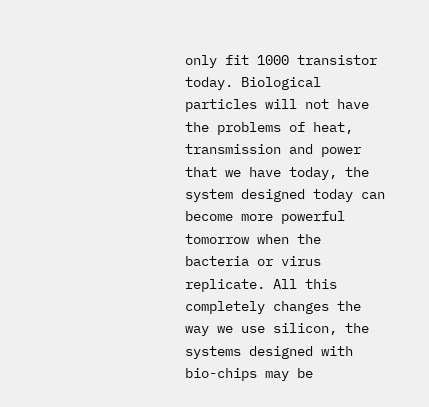only fit 1000 transistor today. Biological particles will not have the problems of heat, transmission and power that we have today, the system designed today can become more powerful tomorrow when the bacteria or virus replicate. All this completely changes the way we use silicon, the systems designed with bio-chips may be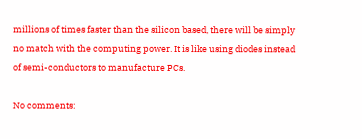millions of times faster than the silicon based, there will be simply no match with the computing power. It is like using diodes instead of semi-conductors to manufacture PCs.

No comments: